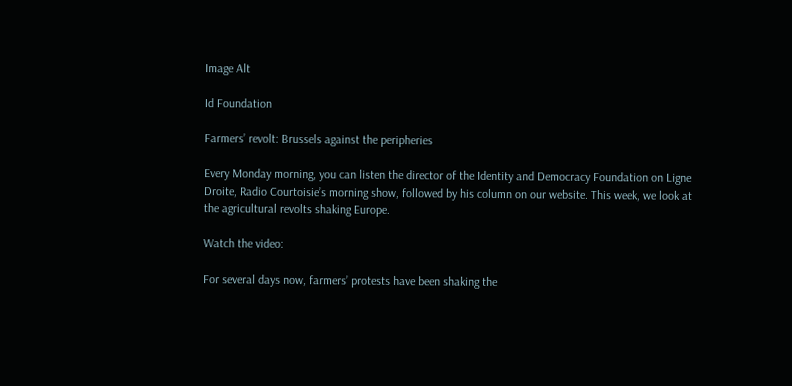Image Alt

Id Foundation

Farmers’ revolt: Brussels against the peripheries

Every Monday morning, you can listen the director of the Identity and Democracy Foundation on Ligne Droite, Radio Courtoisie’s morning show, followed by his column on our website. This week, we look at the agricultural revolts shaking Europe.

Watch the video:

For several days now, farmers’ protests have been shaking the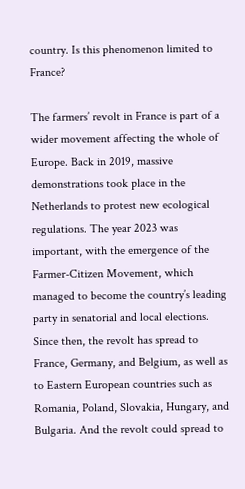country. Is this phenomenon limited to France?

The farmers’ revolt in France is part of a wider movement affecting the whole of Europe. Back in 2019, massive demonstrations took place in the Netherlands to protest new ecological regulations. The year 2023 was important, with the emergence of the Farmer-Citizen Movement, which managed to become the country’s leading party in senatorial and local elections. Since then, the revolt has spread to France, Germany, and Belgium, as well as to Eastern European countries such as Romania, Poland, Slovakia, Hungary, and Bulgaria. And the revolt could spread to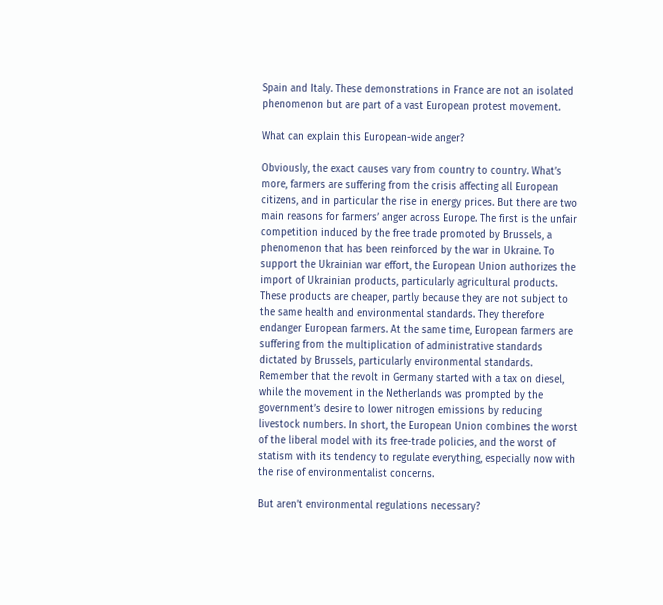Spain and Italy. These demonstrations in France are not an isolated phenomenon but are part of a vast European protest movement.

What can explain this European-wide anger?

Obviously, the exact causes vary from country to country. What’s more, farmers are suffering from the crisis affecting all European citizens, and in particular the rise in energy prices. But there are two main reasons for farmers’ anger across Europe. The first is the unfair competition induced by the free trade promoted by Brussels, a phenomenon that has been reinforced by the war in Ukraine. To support the Ukrainian war effort, the European Union authorizes the import of Ukrainian products, particularly agricultural products. These products are cheaper, partly because they are not subject to the same health and environmental standards. They therefore endanger European farmers. At the same time, European farmers are suffering from the multiplication of administrative standards dictated by Brussels, particularly environmental standards. Remember that the revolt in Germany started with a tax on diesel, while the movement in the Netherlands was prompted by the government’s desire to lower nitrogen emissions by reducing livestock numbers. In short, the European Union combines the worst of the liberal model with its free-trade policies, and the worst of statism with its tendency to regulate everything, especially now with the rise of environmentalist concerns.

But aren’t environmental regulations necessary?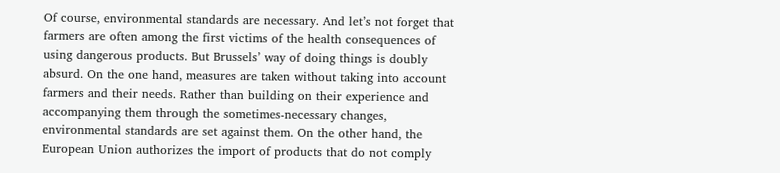Of course, environmental standards are necessary. And let’s not forget that farmers are often among the first victims of the health consequences of using dangerous products. But Brussels’ way of doing things is doubly absurd. On the one hand, measures are taken without taking into account farmers and their needs. Rather than building on their experience and accompanying them through the sometimes-necessary changes, environmental standards are set against them. On the other hand, the European Union authorizes the import of products that do not comply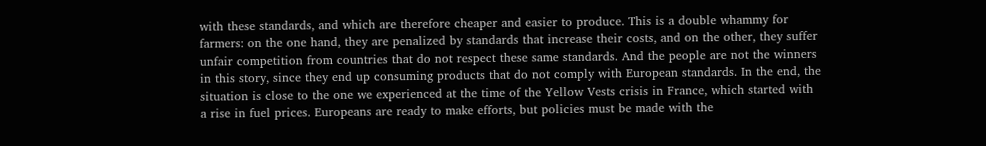with these standards, and which are therefore cheaper and easier to produce. This is a double whammy for farmers: on the one hand, they are penalized by standards that increase their costs, and on the other, they suffer unfair competition from countries that do not respect these same standards. And the people are not the winners in this story, since they end up consuming products that do not comply with European standards. In the end, the situation is close to the one we experienced at the time of the Yellow Vests crisis in France, which started with a rise in fuel prices. Europeans are ready to make efforts, but policies must be made with the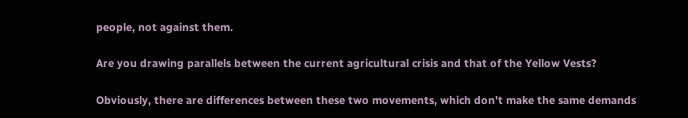people, not against them.

Are you drawing parallels between the current agricultural crisis and that of the Yellow Vests?

Obviously, there are differences between these two movements, which don’t make the same demands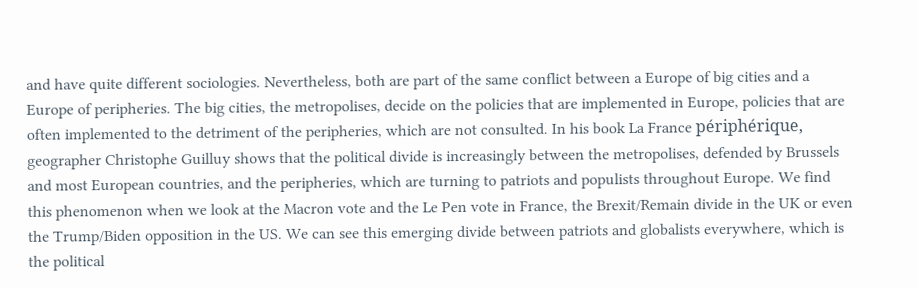and have quite different sociologies. Nevertheless, both are part of the same conflict between a Europe of big cities and a Europe of peripheries. The big cities, the metropolises, decide on the policies that are implemented in Europe, policies that are often implemented to the detriment of the peripheries, which are not consulted. In his book La France périphérique, geographer Christophe Guilluy shows that the political divide is increasingly between the metropolises, defended by Brussels and most European countries, and the peripheries, which are turning to patriots and populists throughout Europe. We find this phenomenon when we look at the Macron vote and the Le Pen vote in France, the Brexit/Remain divide in the UK or even the Trump/Biden opposition in the US. We can see this emerging divide between patriots and globalists everywhere, which is the political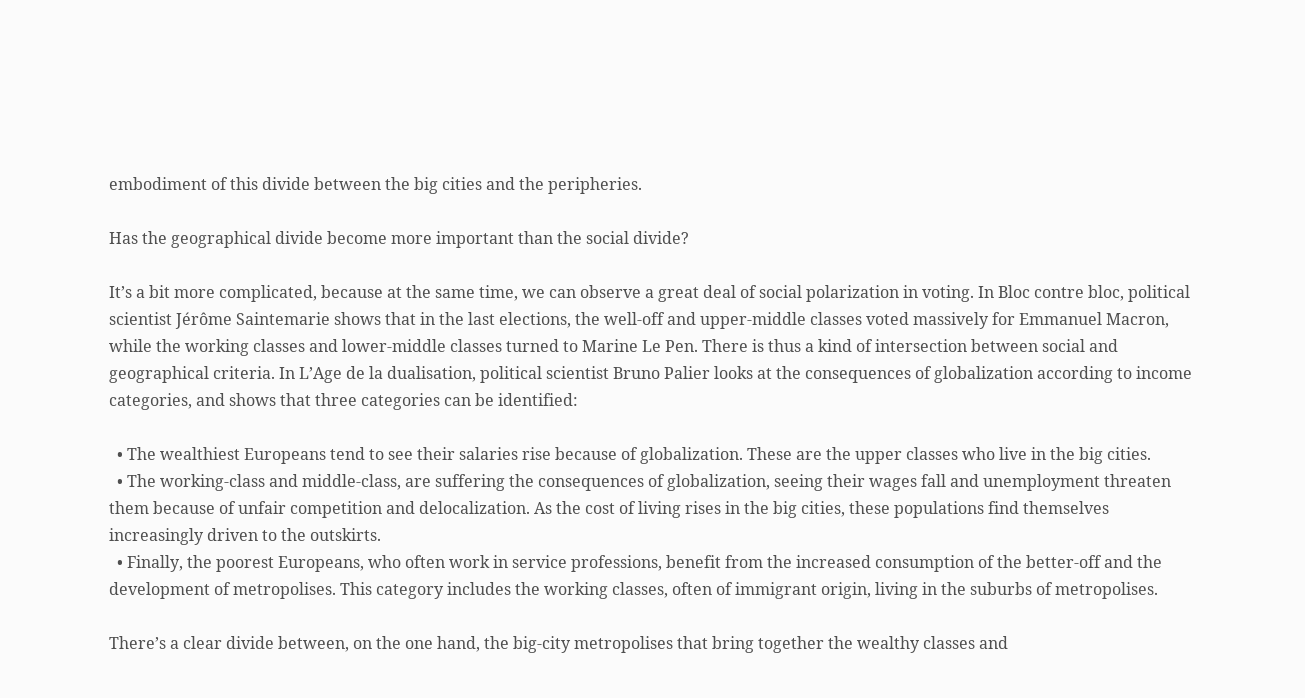embodiment of this divide between the big cities and the peripheries.

Has the geographical divide become more important than the social divide?

It’s a bit more complicated, because at the same time, we can observe a great deal of social polarization in voting. In Bloc contre bloc, political scientist Jérôme Saintemarie shows that in the last elections, the well-off and upper-middle classes voted massively for Emmanuel Macron, while the working classes and lower-middle classes turned to Marine Le Pen. There is thus a kind of intersection between social and geographical criteria. In L’Age de la dualisation, political scientist Bruno Palier looks at the consequences of globalization according to income categories, and shows that three categories can be identified:

  • The wealthiest Europeans tend to see their salaries rise because of globalization. These are the upper classes who live in the big cities.
  • The working-class and middle-class, are suffering the consequences of globalization, seeing their wages fall and unemployment threaten them because of unfair competition and delocalization. As the cost of living rises in the big cities, these populations find themselves increasingly driven to the outskirts.
  • Finally, the poorest Europeans, who often work in service professions, benefit from the increased consumption of the better-off and the development of metropolises. This category includes the working classes, often of immigrant origin, living in the suburbs of metropolises.

There’s a clear divide between, on the one hand, the big-city metropolises that bring together the wealthy classes and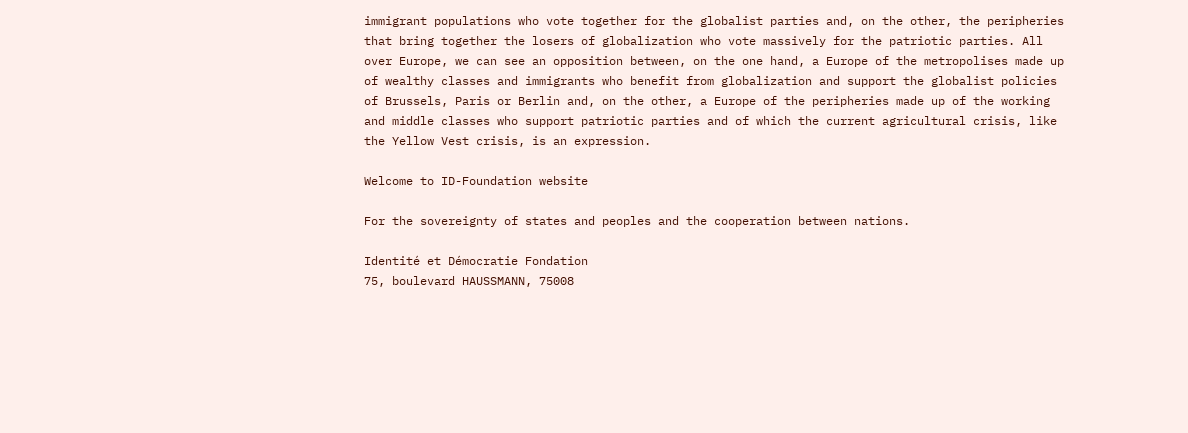immigrant populations who vote together for the globalist parties and, on the other, the peripheries that bring together the losers of globalization who vote massively for the patriotic parties. All over Europe, we can see an opposition between, on the one hand, a Europe of the metropolises made up of wealthy classes and immigrants who benefit from globalization and support the globalist policies of Brussels, Paris or Berlin and, on the other, a Europe of the peripheries made up of the working and middle classes who support patriotic parties and of which the current agricultural crisis, like the Yellow Vest crisis, is an expression.

Welcome to ID-Foundation website

For the sovereignty of states and peoples and the cooperation between nations.

Identité et Démocratie Fondation
75, boulevard HAUSSMANN, 75008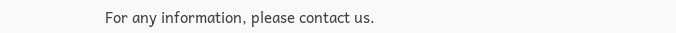For any information, please contact us.